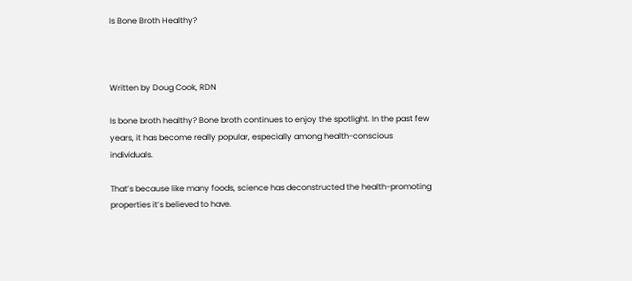Is Bone Broth Healthy?



Written by Doug Cook, RDN

Is bone broth healthy? Bone broth continues to enjoy the spotlight. In the past few years, it has become really popular, especially among health-conscious individuals.

That’s because like many foods, science has deconstructed the health-promoting properties it’s believed to have.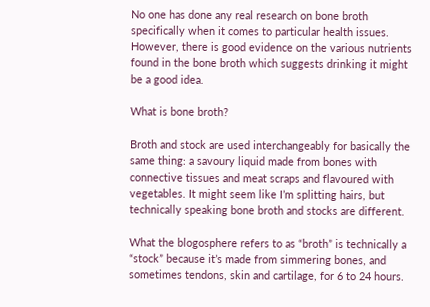No one has done any real research on bone broth specifically when it comes to particular health issues. However, there is good evidence on the various nutrients found in the bone broth which suggests drinking it might be a good idea.

What is bone broth?

Broth and stock are used interchangeably for basically the same thing: a savoury liquid made from bones with connective tissues and meat scraps and flavoured with vegetables. It might seem like I’m splitting hairs, but technically speaking bone broth and stocks are different.

What the blogosphere refers to as “broth” is technically a “stock” because it’s made from simmering bones, and sometimes tendons, skin and cartilage, for 6 to 24 hours.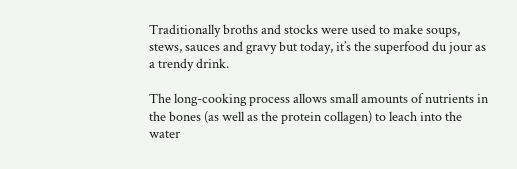Traditionally broths and stocks were used to make soups, stews, sauces and gravy but today, it’s the superfood du jour as a trendy drink.

The long-cooking process allows small amounts of nutrients in the bones (as well as the protein collagen) to leach into the water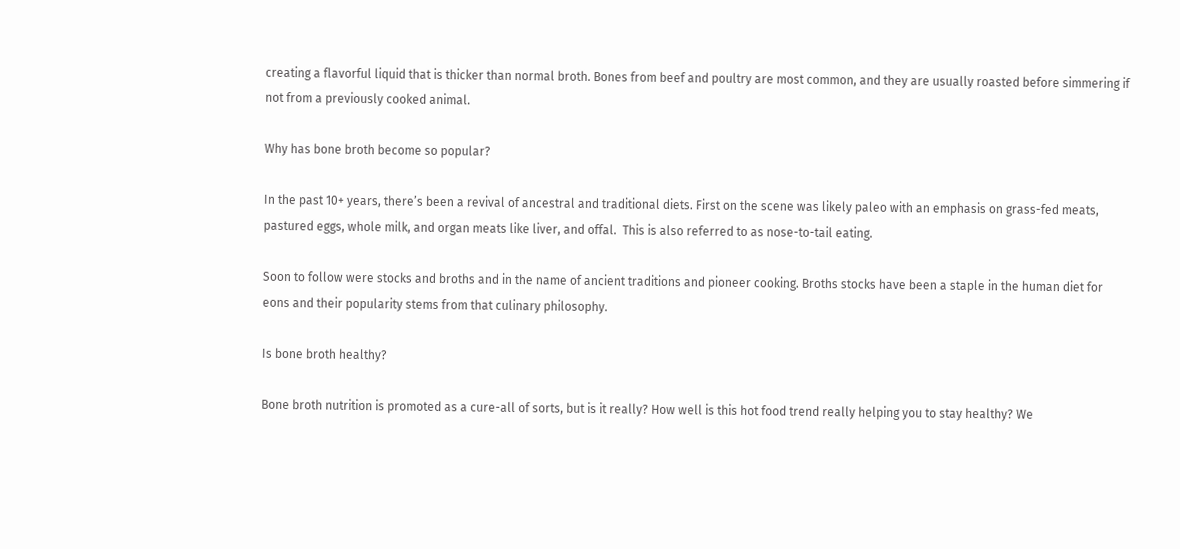creating a flavorful liquid that is thicker than normal broth. Bones from beef and poultry are most common, and they are usually roasted before simmering if not from a previously cooked animal.

Why has bone broth become so popular?

In the past 10+ years, there’s been a revival of ancestral and traditional diets. First on the scene was likely paleo with an emphasis on grass-fed meats, pastured eggs, whole milk, and organ meats like liver, and offal.  This is also referred to as nose-to-tail eating.

Soon to follow were stocks and broths and in the name of ancient traditions and pioneer cooking. Broths stocks have been a staple in the human diet for eons and their popularity stems from that culinary philosophy.

Is bone broth healthy?

Bone broth nutrition is promoted as a cure-all of sorts, but is it really? How well is this hot food trend really helping you to stay healthy? We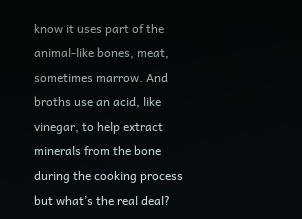know it uses part of the animal-like bones, meat, sometimes marrow. And broths use an acid, like vinegar, to help extract minerals from the bone during the cooking process but what’s the real deal?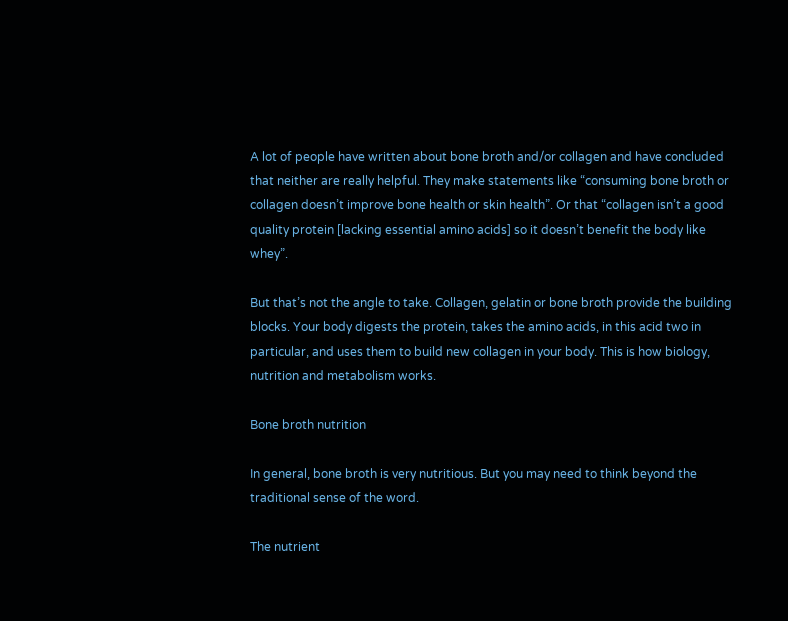A lot of people have written about bone broth and/or collagen and have concluded that neither are really helpful. They make statements like “consuming bone broth or collagen doesn’t improve bone health or skin health”. Or that “collagen isn’t a good quality protein [lacking essential amino acids] so it doesn’t benefit the body like whey”.

But that’s not the angle to take. Collagen, gelatin or bone broth provide the building blocks. Your body digests the protein, takes the amino acids, in this acid two in particular, and uses them to build new collagen in your body. This is how biology, nutrition and metabolism works.

Bone broth nutrition

In general, bone broth is very nutritious. But you may need to think beyond the traditional sense of the word.

The nutrient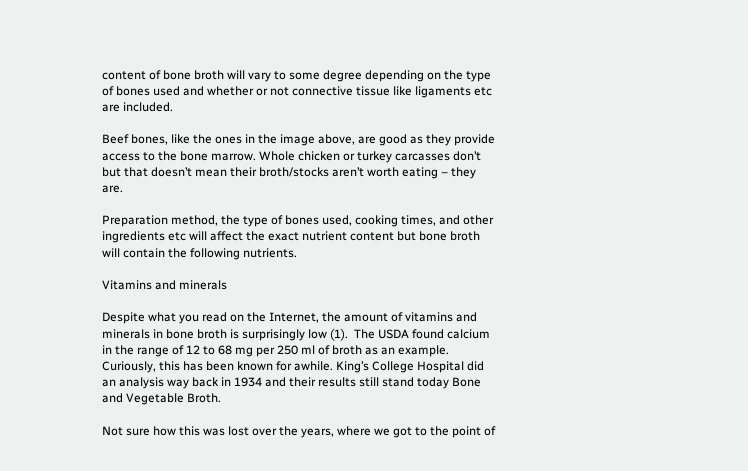content of bone broth will vary to some degree depending on the type of bones used and whether or not connective tissue like ligaments etc are included.

Beef bones, like the ones in the image above, are good as they provide access to the bone marrow. Whole chicken or turkey carcasses don’t but that doesn’t mean their broth/stocks aren’t worth eating – they are.

Preparation method, the type of bones used, cooking times, and other ingredients etc will affect the exact nutrient content but bone broth will contain the following nutrients.

Vitamins and minerals

Despite what you read on the Internet, the amount of vitamins and minerals in bone broth is surprisingly low (1).  The USDA found calcium in the range of 12 to 68 mg per 250 ml of broth as an example. Curiously, this has been known for awhile. King’s College Hospital did an analysis way back in 1934 and their results still stand today Bone and Vegetable Broth.

Not sure how this was lost over the years, where we got to the point of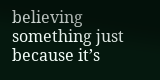believing something just because it’s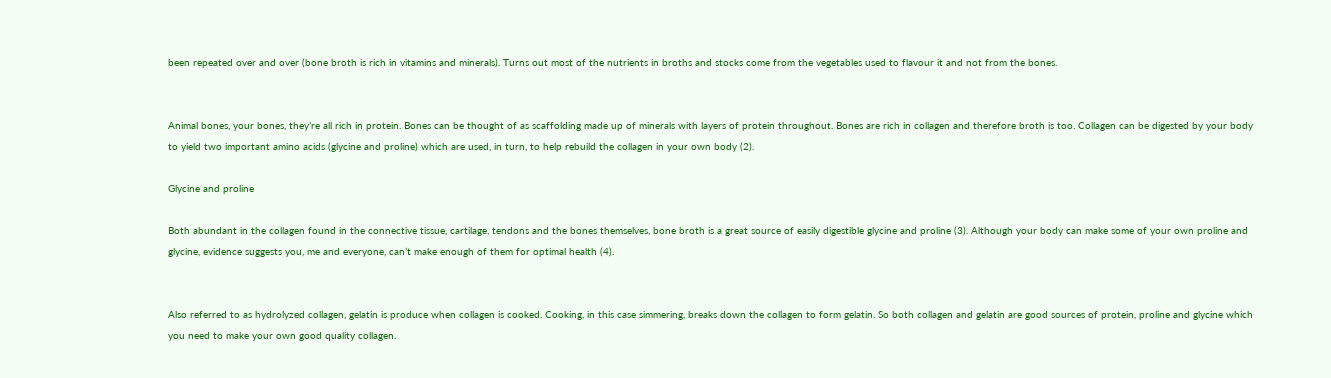been repeated over and over (bone broth is rich in vitamins and minerals). Turns out most of the nutrients in broths and stocks come from the vegetables used to flavour it and not from the bones.


Animal bones, your bones, they’re all rich in protein. Bones can be thought of as scaffolding made up of minerals with layers of protein throughout. Bones are rich in collagen and therefore broth is too. Collagen can be digested by your body to yield two important amino acids (glycine and proline) which are used, in turn, to help rebuild the collagen in your own body (2).

Glycine and proline

Both abundant in the collagen found in the connective tissue, cartilage, tendons and the bones themselves, bone broth is a great source of easily digestible glycine and proline (3). Although your body can make some of your own proline and glycine, evidence suggests you, me and everyone, can’t make enough of them for optimal health (4).


Also referred to as hydrolyzed collagen, gelatin is produce when collagen is cooked. Cooking, in this case simmering, breaks down the collagen to form gelatin. So both collagen and gelatin are good sources of protein, proline and glycine which you need to make your own good quality collagen.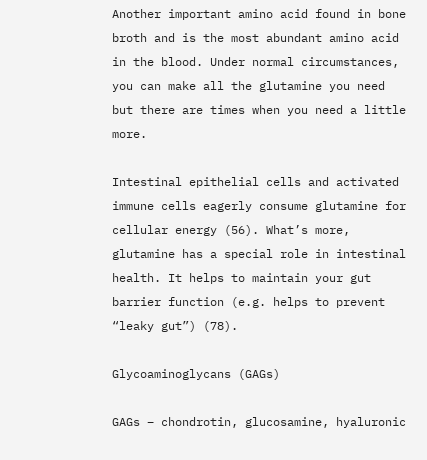Another important amino acid found in bone broth and is the most abundant amino acid in the blood. Under normal circumstances, you can make all the glutamine you need but there are times when you need a little more.

Intestinal epithelial cells and activated immune cells eagerly consume glutamine for cellular energy (56). What’s more, glutamine has a special role in intestinal health. It helps to maintain your gut barrier function (e.g. helps to prevent “leaky gut”) (78).

Glycoaminoglycans (GAGs)

GAGs – chondrotin, glucosamine, hyaluronic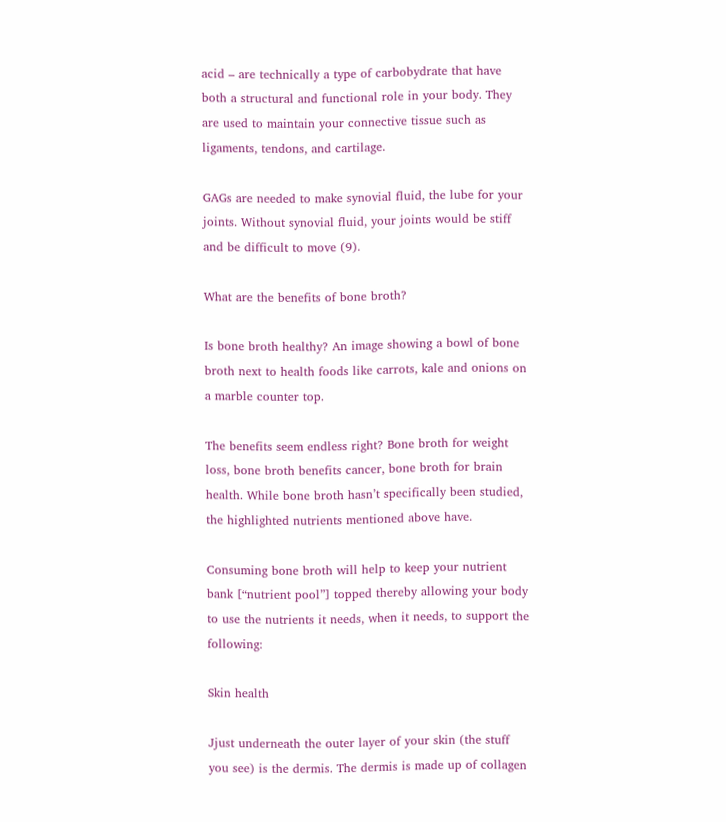acid – are technically a type of carbobydrate that have both a structural and functional role in your body. They are used to maintain your connective tissue such as ligaments, tendons, and cartilage.

GAGs are needed to make synovial fluid, the lube for your joints. Without synovial fluid, your joints would be stiff and be difficult to move (9).

What are the benefits of bone broth?

Is bone broth healthy? An image showing a bowl of bone broth next to health foods like carrots, kale and onions on a marble counter top.

The benefits seem endless right? Bone broth for weight loss, bone broth benefits cancer, bone broth for brain health. While bone broth hasn’t specifically been studied, the highlighted nutrients mentioned above have.

Consuming bone broth will help to keep your nutrient bank [“nutrient pool”] topped thereby allowing your body to use the nutrients it needs, when it needs, to support the following:

Skin health

Jjust underneath the outer layer of your skin (the stuff you see) is the dermis. The dermis is made up of collagen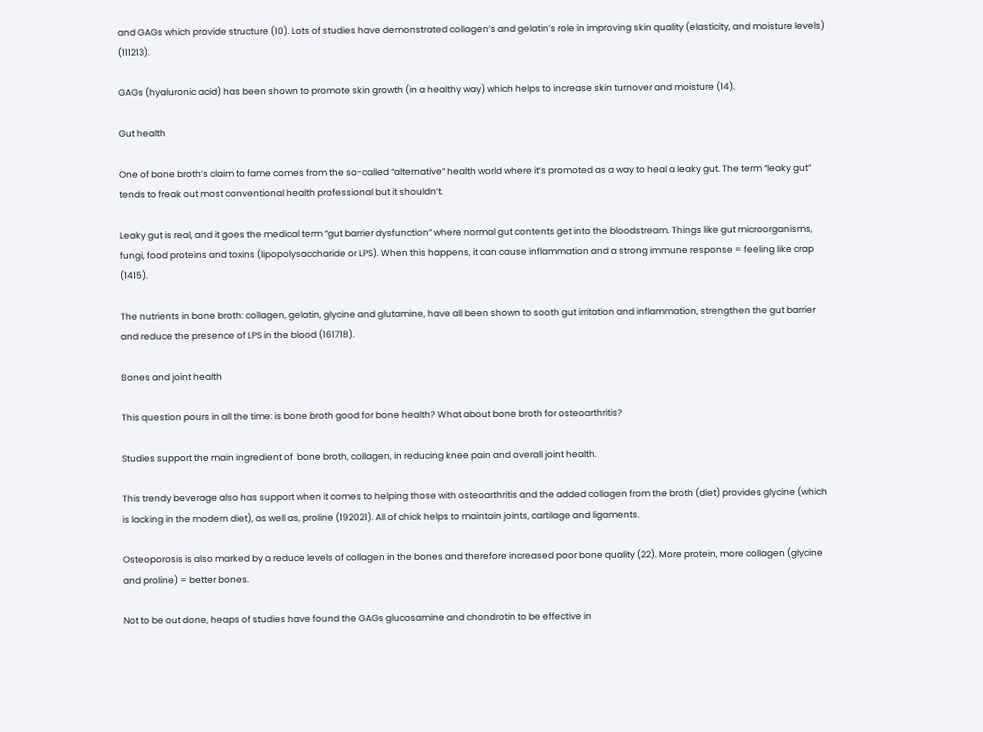and GAGs which provide structure (10). Lots of studies have demonstrated collagen’s and gelatin’s role in improving skin quality (elasticity, and moisture levels) (111213).

GAGs (hyaluronic acid) has been shown to promote skin growth (in a healthy way) which helps to increase skin turnover and moisture (14).

Gut health

One of bone broth’s claim to fame comes from the so-called “alternative” health world where it’s promoted as a way to heal a leaky gut. The term “leaky gut” tends to freak out most conventional health professional but it shouldn’t.

Leaky gut is real, and it goes the medical term “gut barrier dysfunction” where normal gut contents get into the bloodstream. Things like gut microorganisms, fungi, food proteins and toxins (lipopolysaccharide or LPS). When this happens, it can cause inflammation and a strong immune response = feeling like crap (1415).

The nutrients in bone broth: collagen, gelatin, glycine and glutamine, have all been shown to sooth gut irritation and inflammation, strengthen the gut barrier and reduce the presence of LPS in the blood (161718).

Bones and joint health

This question pours in all the time: is bone broth good for bone health? What about bone broth for osteoarthritis?

Studies support the main ingredient of  bone broth, collagen, in reducing knee pain and overall joint health.

This trendy beverage also has support when it comes to helping those with osteoarthritis and the added collagen from the broth (diet) provides glycine (which is lacking in the modern diet), as well as, proline (192021). All of chick helps to maintain joints, cartilage and ligaments.

Osteoporosis is also marked by a reduce levels of collagen in the bones and therefore increased poor bone quality (22). More protein, more collagen (glycine and proline) = better bones.

Not to be out done, heaps of studies have found the GAGs glucosamine and chondrotin to be effective in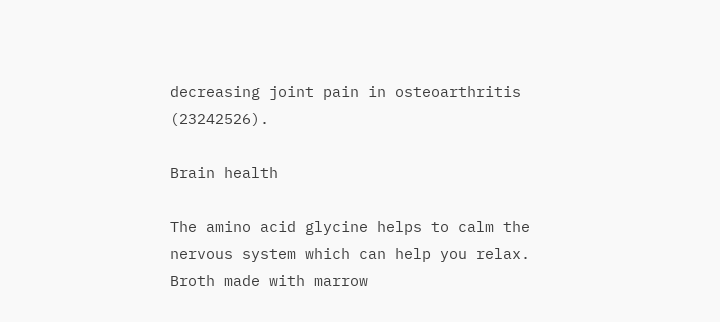decreasing joint pain in osteoarthritis (23242526).

Brain health

The amino acid glycine helps to calm the nervous system which can help you relax. Broth made with marrow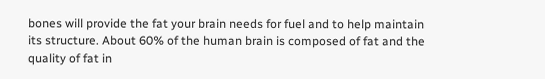bones will provide the fat your brain needs for fuel and to help maintain its structure. About 60% of the human brain is composed of fat and the quality of fat in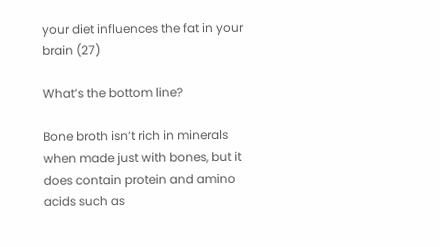your diet influences the fat in your brain (27)

What’s the bottom line?

Bone broth isn’t rich in minerals when made just with bones, but it does contain protein and amino acids such as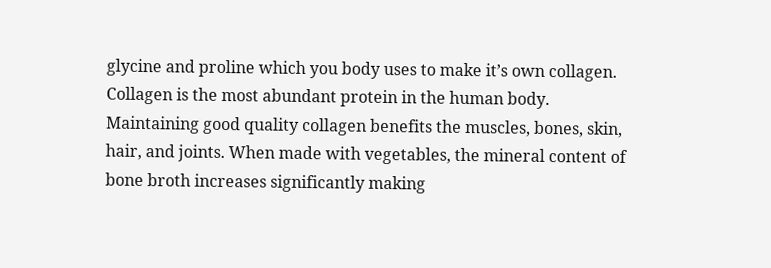glycine and proline which you body uses to make it’s own collagen. Collagen is the most abundant protein in the human body. Maintaining good quality collagen benefits the muscles, bones, skin, hair, and joints. When made with vegetables, the mineral content of bone broth increases significantly making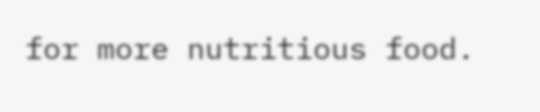for more nutritious food.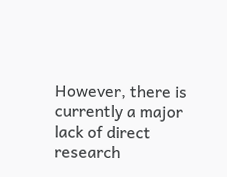However, there is currently a major lack of direct research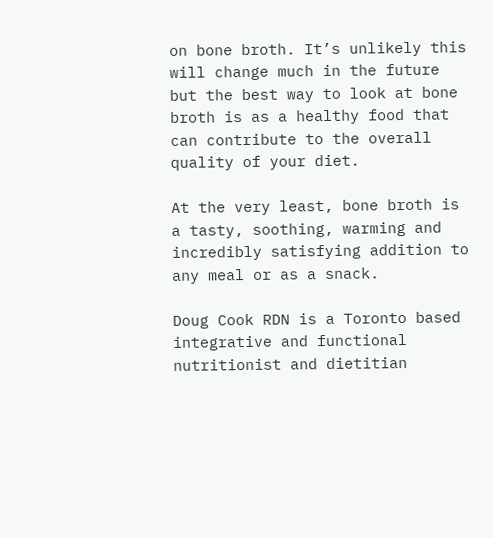on bone broth. It’s unlikely this will change much in the future but the best way to look at bone broth is as a healthy food that can contribute to the overall quality of your diet.

At the very least, bone broth is a tasty, soothing, warming and incredibly satisfying addition to any meal or as a snack.

Doug Cook RDN is a Toronto based integrative and functional nutritionist and dietitian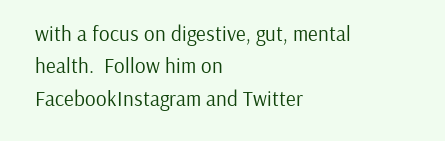with a focus on digestive, gut, mental health.  Follow him on FacebookInstagram and Twitter